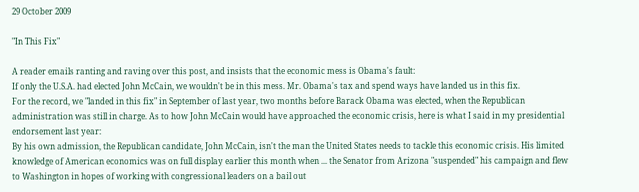29 October 2009

"In This Fix"

A reader emails ranting and raving over this post, and insists that the economic mess is Obama's fault:
If only the U.S.A. had elected John McCain, we wouldn't be in this mess. Mr. Obama's tax and spend ways have landed us in this fix.
For the record, we "landed in this fix" in September of last year, two months before Barack Obama was elected, when the Republican administration was still in charge. As to how John McCain would have approached the economic crisis, here is what I said in my presidential endorsement last year:
By his own admission, the Republican candidate, John McCain, isn't the man the United States needs to tackle this economic crisis. His limited knowledge of American economics was on full display earlier this month when ... the Senator from Arizona "suspended" his campaign and flew to Washington in hopes of working with congressional leaders on a bail out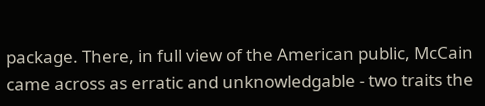package. There, in full view of the American public, McCain came across as erratic and unknowledgable - two traits the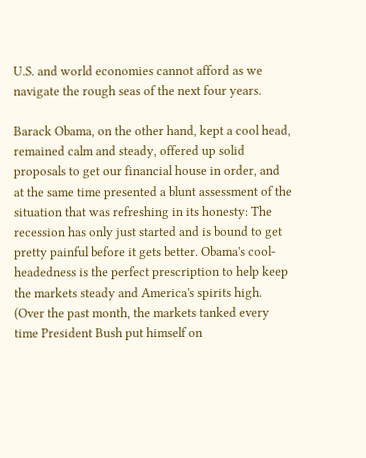U.S. and world economies cannot afford as we navigate the rough seas of the next four years.

Barack Obama, on the other hand, kept a cool head, remained calm and steady, offered up solid proposals to get our financial house in order, and at the same time presented a blunt assessment of the situation that was refreshing in its honesty: The recession has only just started and is bound to get pretty painful before it gets better. Obama's cool-headedness is the perfect prescription to help keep the markets steady and America's spirits high. (Over the past month, the markets tanked every time President Bush put himself on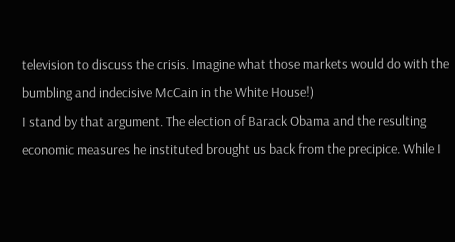television to discuss the crisis. Imagine what those markets would do with the bumbling and indecisive McCain in the White House!)
I stand by that argument. The election of Barack Obama and the resulting economic measures he instituted brought us back from the precipice. While I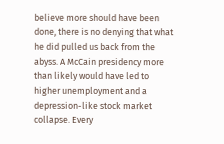believe more should have been done, there is no denying that what he did pulled us back from the abyss. A McCain presidency more than likely would have led to higher unemployment and a depression-like stock market collapse. Every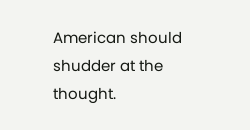American should shudder at the thought.